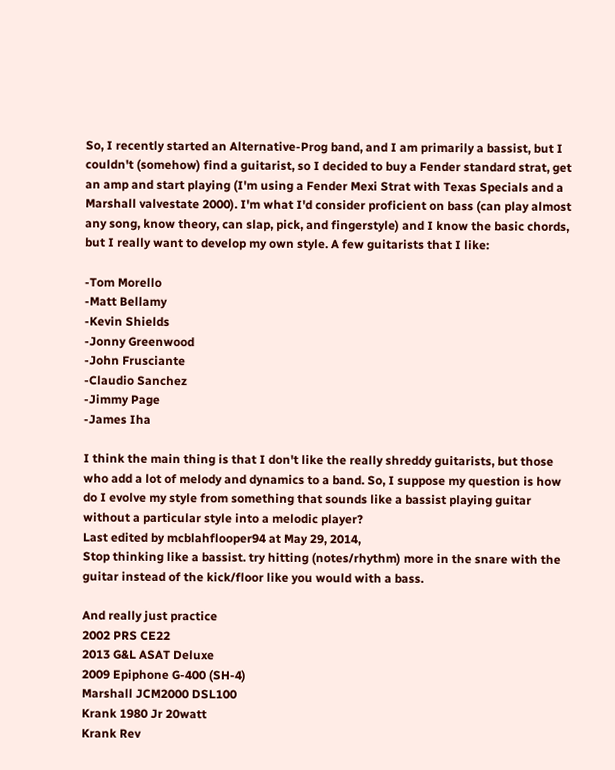So, I recently started an Alternative-Prog band, and I am primarily a bassist, but I couldn't (somehow) find a guitarist, so I decided to buy a Fender standard strat, get an amp and start playing (I'm using a Fender Mexi Strat with Texas Specials and a Marshall valvestate 2000). I'm what I'd consider proficient on bass (can play almost any song, know theory, can slap, pick, and fingerstyle) and I know the basic chords, but I really want to develop my own style. A few guitarists that I like:

-Tom Morello
-Matt Bellamy
-Kevin Shields
-Jonny Greenwood
-John Frusciante
-Claudio Sanchez
-Jimmy Page
-James Iha

I think the main thing is that I don't like the really shreddy guitarists, but those who add a lot of melody and dynamics to a band. So, I suppose my question is how do I evolve my style from something that sounds like a bassist playing guitar without a particular style into a melodic player?
Last edited by mcblahflooper94 at May 29, 2014,
Stop thinking like a bassist. try hitting (notes/rhythm) more in the snare with the guitar instead of the kick/floor like you would with a bass.

And really just practice
2002 PRS CE22
2013 G&L ASAT Deluxe
2009 Epiphone G-400 (SH-4)
Marshall JCM2000 DSL100
Krank 1980 Jr 20watt
Krank Rev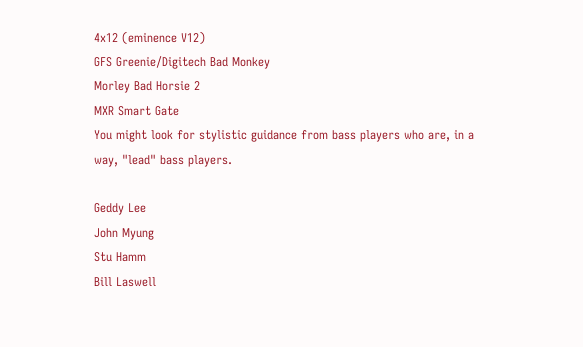4x12 (eminence V12)
GFS Greenie/Digitech Bad Monkey
Morley Bad Horsie 2
MXR Smart Gate
You might look for stylistic guidance from bass players who are, in a way, "lead" bass players.

Geddy Lee
John Myung
Stu Hamm
Bill Laswell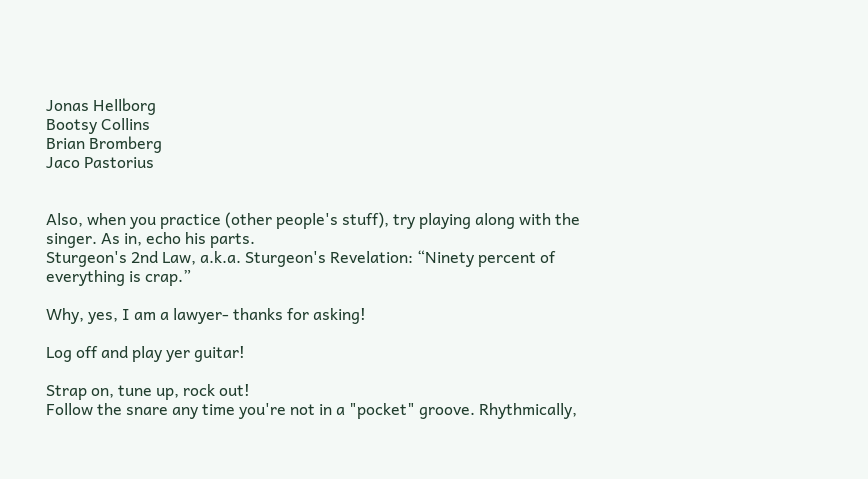Jonas Hellborg
Bootsy Collins
Brian Bromberg
Jaco Pastorius


Also, when you practice (other people's stuff), try playing along with the singer. As in, echo his parts.
Sturgeon's 2nd Law, a.k.a. Sturgeon's Revelation: “Ninety percent of everything is crap.”

Why, yes, I am a lawyer- thanks for asking!

Log off and play yer guitar!

Strap on, tune up, rock out!
Follow the snare any time you're not in a "pocket" groove. Rhythmically,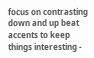focus on contrasting down and up beat accents to keep things interesting -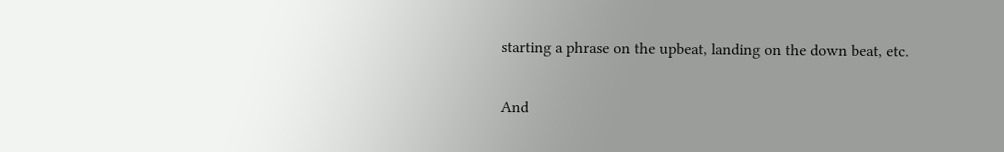starting a phrase on the upbeat, landing on the down beat, etc.

And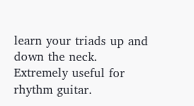learn your triads up and down the neck. Extremely useful for rhythm guitar.